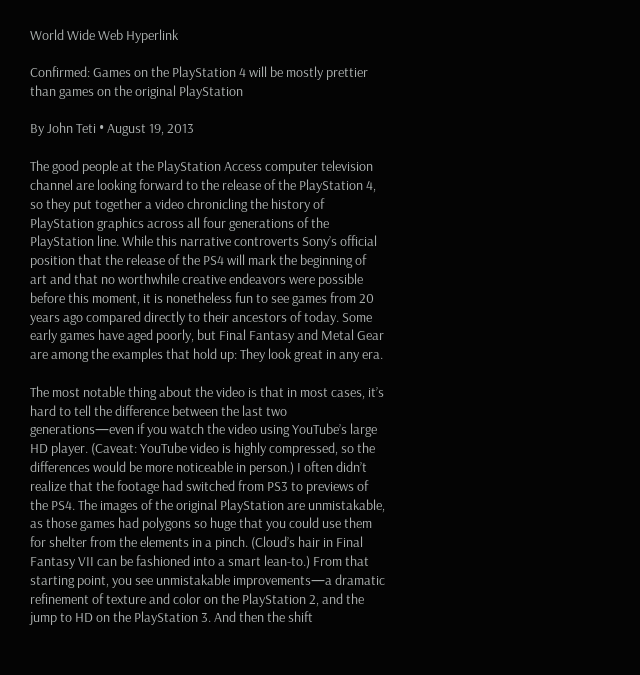World Wide Web Hyperlink

Confirmed: Games on the PlayStation 4 will be mostly prettier than games on the original PlayStation

By John Teti • August 19, 2013

The good people at the PlayStation Access computer television channel are looking forward to the release of the PlayStation 4, so they put together a video chronicling the history of PlayStation graphics across all four generations of the PlayStation line. While this narrative controverts Sony’s official position that the release of the PS4 will mark the beginning of art and that no worthwhile creative endeavors were possible before this moment, it is nonetheless fun to see games from 20 years ago compared directly to their ancestors of today. Some early games have aged poorly, but Final Fantasy and Metal Gear are among the examples that hold up: They look great in any era.

The most notable thing about the video is that in most cases, it’s hard to tell the difference between the last two generations—even if you watch the video using YouTube’s large HD player. (Caveat: YouTube video is highly compressed, so the differences would be more noticeable in person.) I often didn’t realize that the footage had switched from PS3 to previews of the PS4. The images of the original PlayStation are unmistakable, as those games had polygons so huge that you could use them for shelter from the elements in a pinch. (Cloud’s hair in Final Fantasy VII can be fashioned into a smart lean-to.) From that starting point, you see unmistakable improvements—a dramatic refinement of texture and color on the PlayStation 2, and the jump to HD on the PlayStation 3. And then the shift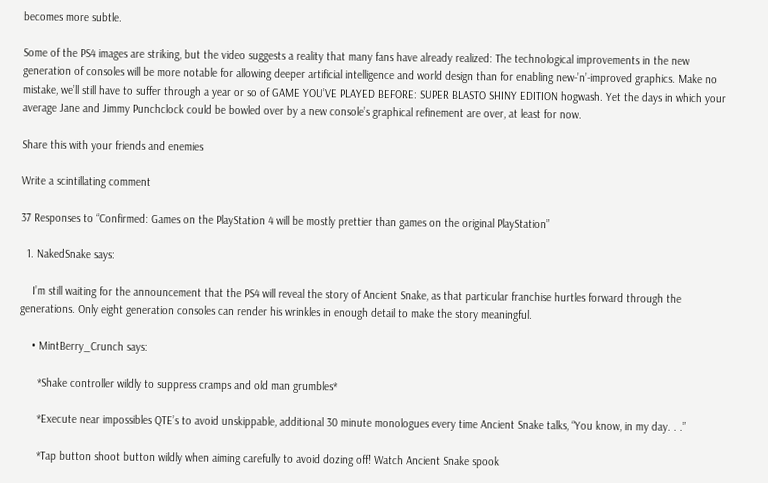becomes more subtle.

Some of the PS4 images are striking, but the video suggests a reality that many fans have already realized: The technological improvements in the new generation of consoles will be more notable for allowing deeper artificial intelligence and world design than for enabling new-’n’-improved graphics. Make no mistake, we’ll still have to suffer through a year or so of GAME YOU’VE PLAYED BEFORE: SUPER BLASTO SHINY EDITION hogwash. Yet the days in which your average Jane and Jimmy Punchclock could be bowled over by a new console’s graphical refinement are over, at least for now.

Share this with your friends and enemies

Write a scintillating comment

37 Responses to “Confirmed: Games on the PlayStation 4 will be mostly prettier than games on the original PlayStation”

  1. NakedSnake says:

    I’m still waiting for the announcement that the PS4 will reveal the story of Ancient Snake, as that particular franchise hurtles forward through the generations. Only eight generation consoles can render his wrinkles in enough detail to make the story meaningful.

    • MintBerry_Crunch says:

      *Shake controller wildly to suppress cramps and old man grumbles*

      *Execute near impossibles QTE’s to avoid unskippable, additional 30 minute monologues every time Ancient Snake talks, “You know, in my day. . .”

      *Tap button shoot button wildly when aiming carefully to avoid dozing off! Watch Ancient Snake spook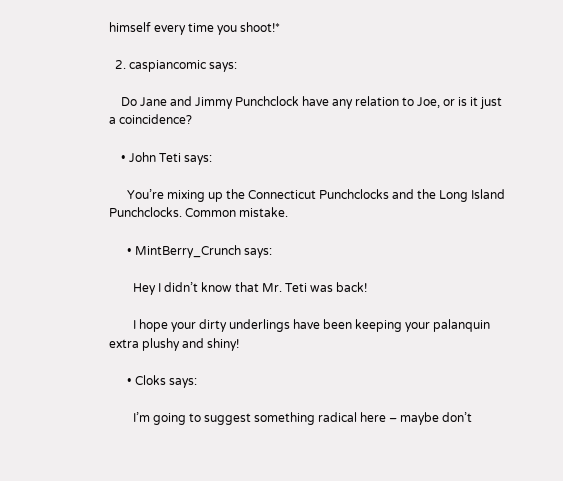himself every time you shoot!*

  2. caspiancomic says:

    Do Jane and Jimmy Punchclock have any relation to Joe, or is it just a coincidence?

    • John Teti says:

      You’re mixing up the Connecticut Punchclocks and the Long Island Punchclocks. Common mistake.

      • MintBerry_Crunch says:

        Hey I didn’t know that Mr. Teti was back!

        I hope your dirty underlings have been keeping your palanquin extra plushy and shiny!

      • Cloks says:

        I’m going to suggest something radical here – maybe don’t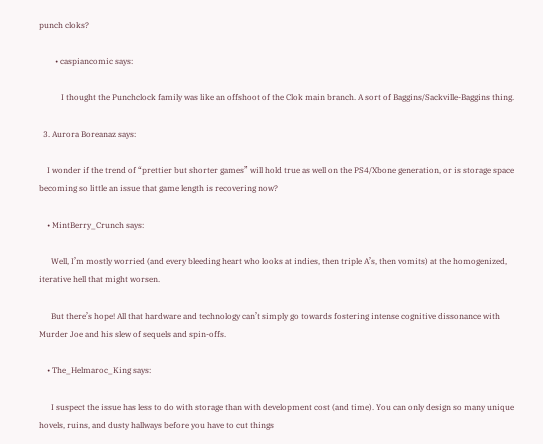punch cloks?

        • caspiancomic says:

           I thought the Punchclock family was like an offshoot of the Clok main branch. A sort of Baggins/Sackville-Baggins thing.

  3. Aurora Boreanaz says:

    I wonder if the trend of “prettier but shorter games” will hold true as well on the PS4/Xbone generation, or is storage space becoming so little an issue that game length is recovering now?

    • MintBerry_Crunch says:

      Well, I’m mostly worried (and every bleeding heart who looks at indies, then triple A’s, then vomits) at the homogenized, iterative hell that might worsen.

      But there’s hope! All that hardware and technology can’t simply go towards fostering intense cognitive dissonance with Murder Joe and his slew of sequels and spin-offs.

    • The_Helmaroc_King says:

      I suspect the issue has less to do with storage than with development cost (and time). You can only design so many unique hovels, ruins, and dusty hallways before you have to cut things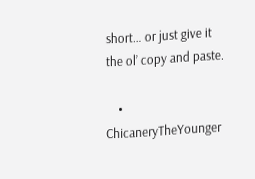short… or just give it the ol’ copy and paste.

    • ChicaneryTheYounger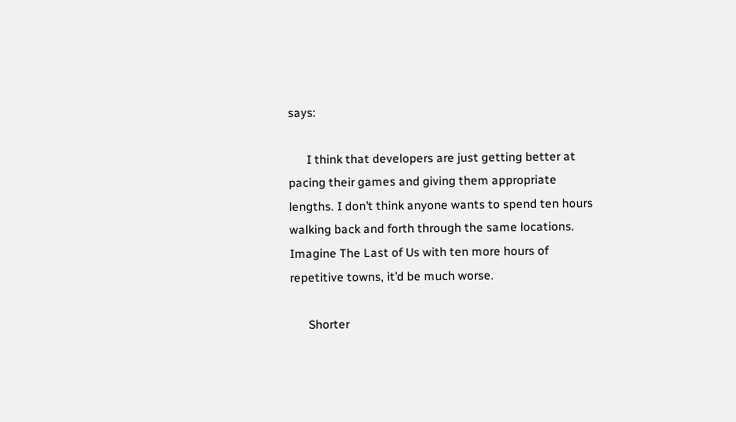says:

      I think that developers are just getting better at pacing their games and giving them appropriate lengths. I don’t think anyone wants to spend ten hours walking back and forth through the same locations. Imagine The Last of Us with ten more hours of repetitive towns, it’d be much worse.

      Shorter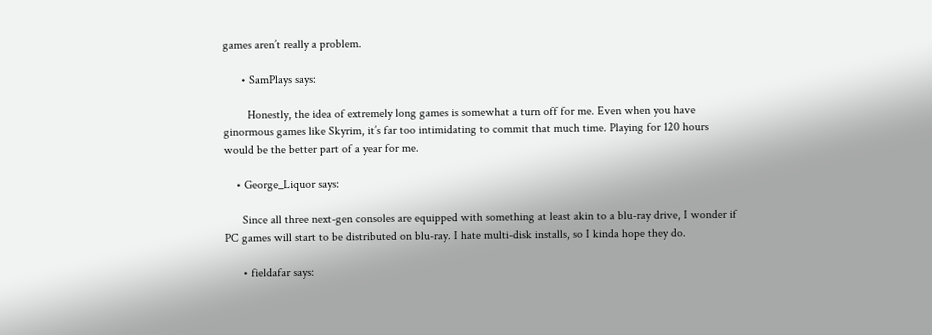games aren’t really a problem.

      • SamPlays says:

        Honestly, the idea of extremely long games is somewhat a turn off for me. Even when you have ginormous games like Skyrim, it’s far too intimidating to commit that much time. Playing for 120 hours would be the better part of a year for me.

    • George_Liquor says:

      Since all three next-gen consoles are equipped with something at least akin to a blu-ray drive, I wonder if PC games will start to be distributed on blu-ray. I hate multi-disk installs, so I kinda hope they do.

      • fieldafar says: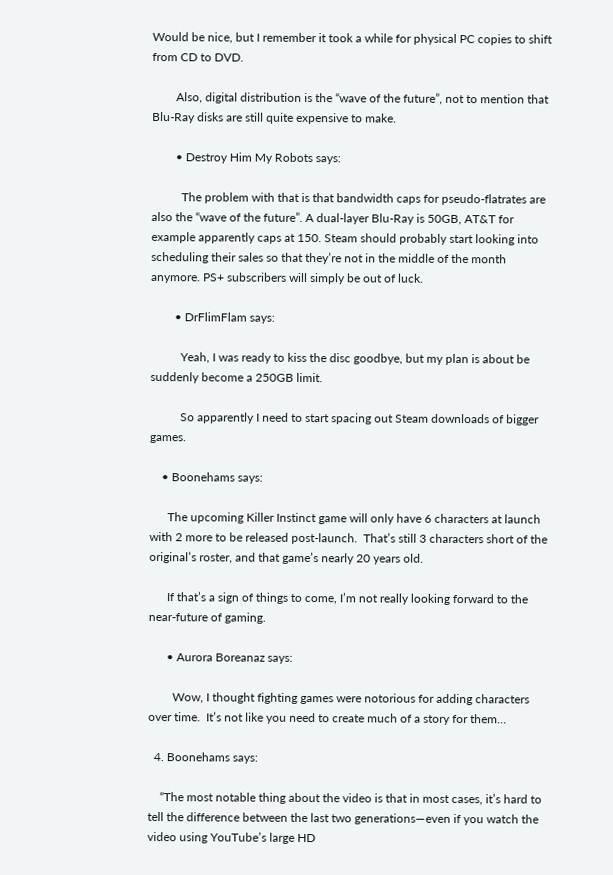Would be nice, but I remember it took a while for physical PC copies to shift from CD to DVD.

        Also, digital distribution is the “wave of the future”, not to mention that Blu-Ray disks are still quite expensive to make.

        • Destroy Him My Robots says:

          The problem with that is that bandwidth caps for pseudo-flatrates are also the “wave of the future”. A dual-layer Blu-Ray is 50GB, AT&T for example apparently caps at 150. Steam should probably start looking into scheduling their sales so that they’re not in the middle of the month anymore. PS+ subscribers will simply be out of luck.

        • DrFlimFlam says:

          Yeah, I was ready to kiss the disc goodbye, but my plan is about be suddenly become a 250GB limit.

          So apparently I need to start spacing out Steam downloads of bigger games.

    • Boonehams says:

      The upcoming Killer Instinct game will only have 6 characters at launch with 2 more to be released post-launch.  That’s still 3 characters short of the original’s roster, and that game’s nearly 20 years old.

      If that’s a sign of things to come, I’m not really looking forward to the near-future of gaming.

      • Aurora Boreanaz says:

        Wow, I thought fighting games were notorious for adding characters over time.  It’s not like you need to create much of a story for them…

  4. Boonehams says:

    “The most notable thing about the video is that in most cases, it’s hard to tell the difference between the last two generations—even if you watch the video using YouTube’s large HD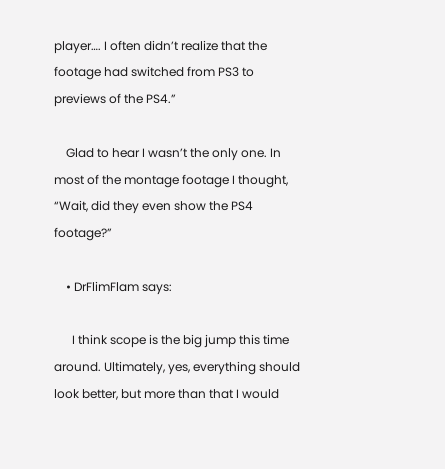player…. I often didn’t realize that the footage had switched from PS3 to previews of the PS4.”

    Glad to hear I wasn’t the only one. In most of the montage footage I thought, “Wait, did they even show the PS4 footage?”

    • DrFlimFlam says:

      I think scope is the big jump this time around. Ultimately, yes, everything should look better, but more than that I would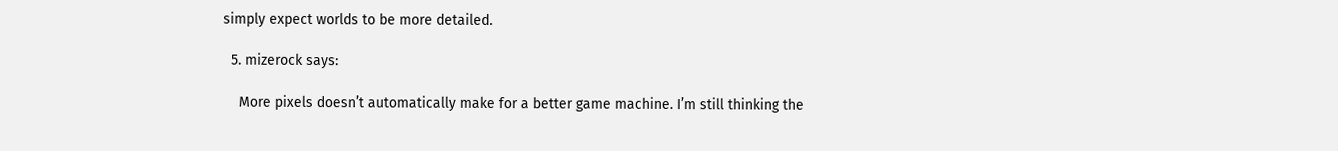simply expect worlds to be more detailed.

  5. mizerock says:

    More pixels doesn’t automatically make for a better game machine. I’m still thinking the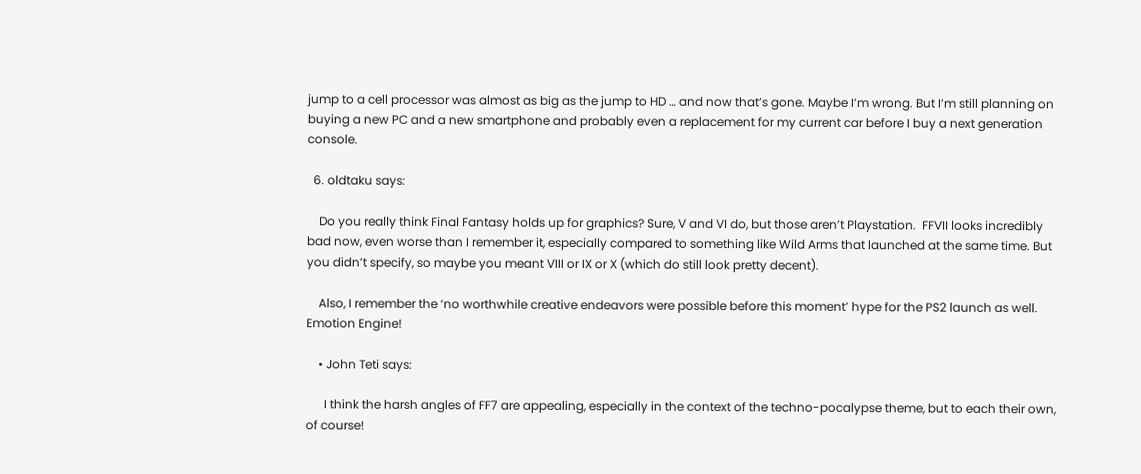jump to a cell processor was almost as big as the jump to HD … and now that’s gone. Maybe I’m wrong. But I’m still planning on buying a new PC and a new smartphone and probably even a replacement for my current car before I buy a next generation console.

  6. oldtaku says:

    Do you really think Final Fantasy holds up for graphics? Sure, V and VI do, but those aren’t Playstation.  FFVII looks incredibly bad now, even worse than I remember it, especially compared to something like Wild Arms that launched at the same time. But you didn’t specify, so maybe you meant VIII or IX or X (which do still look pretty decent).

    Also, I remember the ‘no worthwhile creative endeavors were possible before this moment’ hype for the PS2 launch as well. Emotion Engine!

    • John Teti says:

      I think the harsh angles of FF7 are appealing, especially in the context of the techno-pocalypse theme, but to each their own, of course!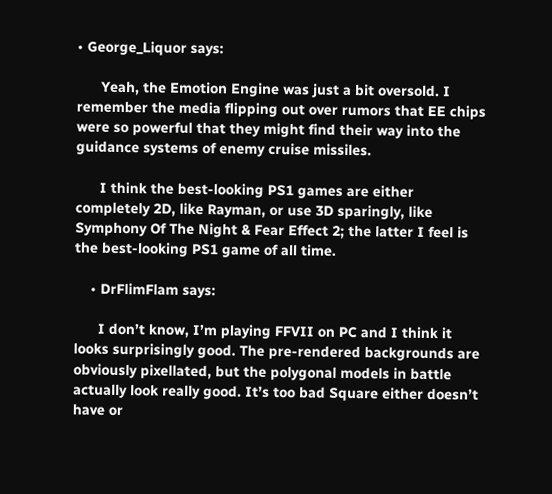• George_Liquor says:

      Yeah, the Emotion Engine was just a bit oversold. I remember the media flipping out over rumors that EE chips were so powerful that they might find their way into the guidance systems of enemy cruise missiles.

      I think the best-looking PS1 games are either completely 2D, like Rayman, or use 3D sparingly, like Symphony Of The Night & Fear Effect 2; the latter I feel is the best-looking PS1 game of all time.

    • DrFlimFlam says:

      I don’t know, I’m playing FFVII on PC and I think it looks surprisingly good. The pre-rendered backgrounds are obviously pixellated, but the polygonal models in battle actually look really good. It’s too bad Square either doesn’t have or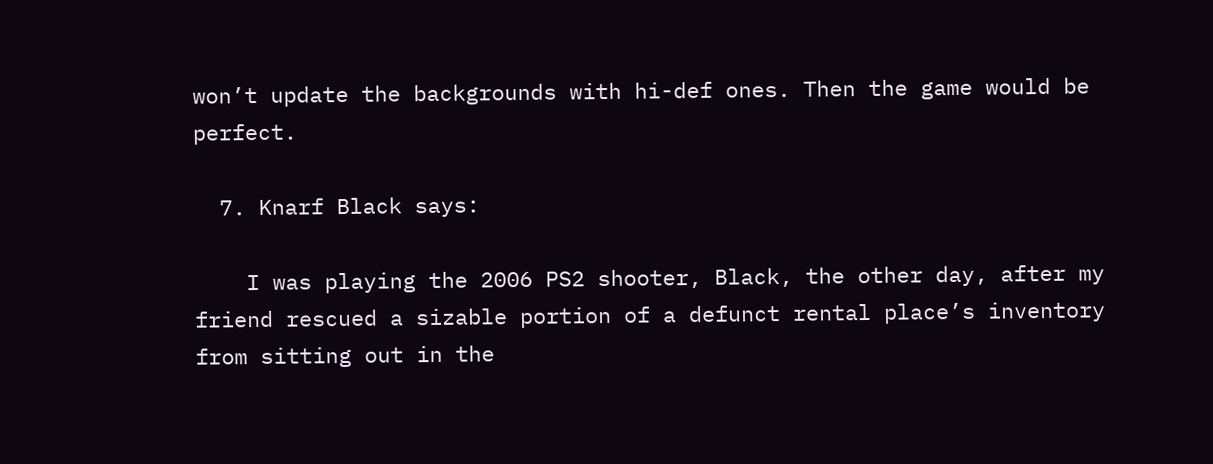won’t update the backgrounds with hi-def ones. Then the game would be perfect.

  7. Knarf Black says:

    I was playing the 2006 PS2 shooter, Black, the other day, after my friend rescued a sizable portion of a defunct rental place’s inventory from sitting out in the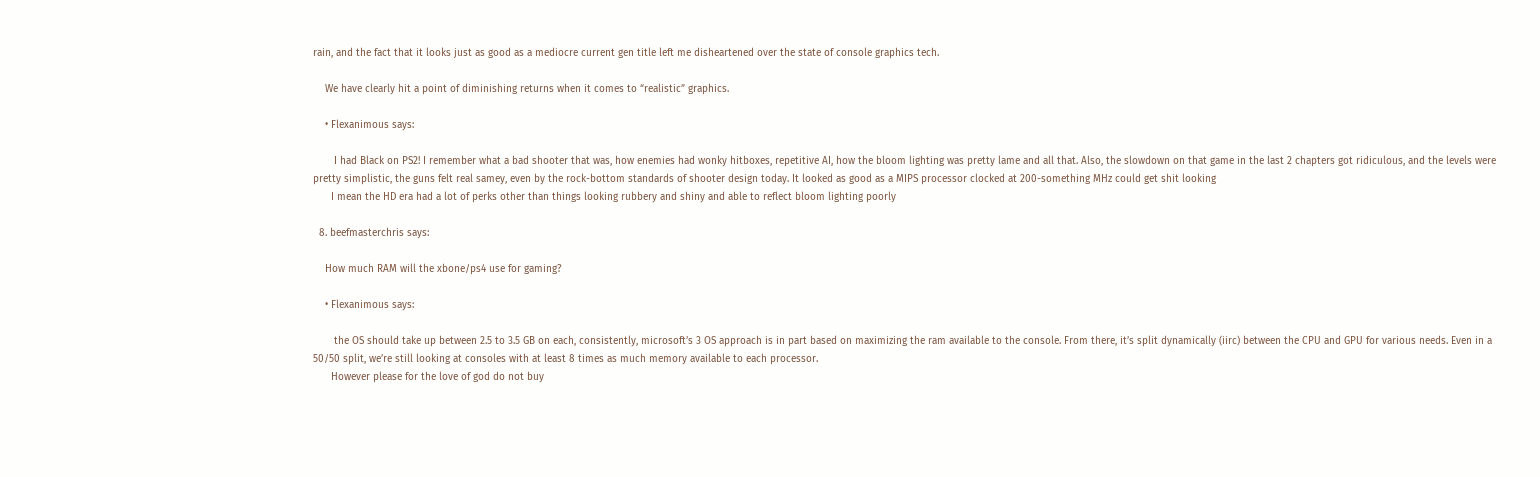rain, and the fact that it looks just as good as a mediocre current gen title left me disheartened over the state of console graphics tech.

    We have clearly hit a point of diminishing returns when it comes to “realistic” graphics.

    • Flexanimous says:

       I had Black on PS2! I remember what a bad shooter that was, how enemies had wonky hitboxes, repetitive AI, how the bloom lighting was pretty lame and all that. Also, the slowdown on that game in the last 2 chapters got ridiculous, and the levels were pretty simplistic, the guns felt real samey, even by the rock-bottom standards of shooter design today. It looked as good as a MIPS processor clocked at 200-something MHz could get shit looking
      I mean the HD era had a lot of perks other than things looking rubbery and shiny and able to reflect bloom lighting poorly

  8. beefmasterchris says:

    How much RAM will the xbone/ps4 use for gaming?

    • Flexanimous says:

       the OS should take up between 2.5 to 3.5 GB on each, consistently, microsoft’s 3 OS approach is in part based on maximizing the ram available to the console. From there, it’s split dynamically (iirc) between the CPU and GPU for various needs. Even in a 50/50 split, we’re still looking at consoles with at least 8 times as much memory available to each processor.
      However please for the love of god do not buy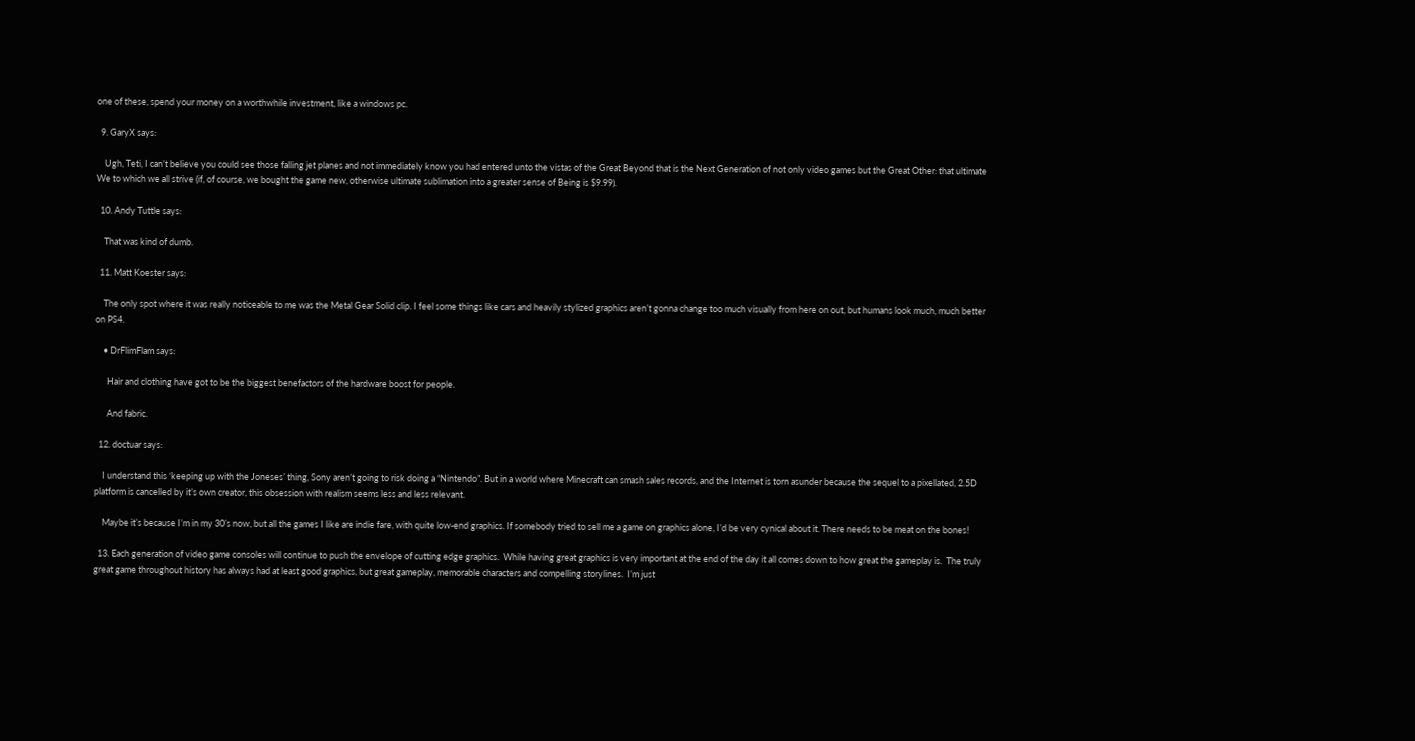one of these, spend your money on a worthwhile investment, like a windows pc.

  9. GaryX says:

    Ugh, Teti, I can’t believe you could see those falling jet planes and not immediately know you had entered unto the vistas of the Great Beyond that is the Next Generation of not only video games but the Great Other: that ultimate We to which we all strive (if, of course, we bought the game new, otherwise ultimate sublimation into a greater sense of Being is $9.99).

  10. Andy Tuttle says:

    That was kind of dumb.

  11. Matt Koester says:

    The only spot where it was really noticeable to me was the Metal Gear Solid clip. I feel some things like cars and heavily stylized graphics aren’t gonna change too much visually from here on out, but humans look much, much better on PS4.

    • DrFlimFlam says:

      Hair and clothing have got to be the biggest benefactors of the hardware boost for people.

      And fabric.

  12. doctuar says:

    I understand this ‘keeping up with the Joneses’ thing, Sony aren’t going to risk doing a “Nintendo”. But in a world where Minecraft can smash sales records, and the Internet is torn asunder because the sequel to a pixellated, 2.5D platform is cancelled by it’s own creator, this obsession with realism seems less and less relevant.

    Maybe it’s because I’m in my 30’s now, but all the games I like are indie fare, with quite low-end graphics. If somebody tried to sell me a game on graphics alone, I’d be very cynical about it. There needs to be meat on the bones!

  13. Each generation of video game consoles will continue to push the envelope of cutting edge graphics.  While having great graphics is very important at the end of the day it all comes down to how great the gameplay is.  The truly great game throughout history has always had at least good graphics, but great gameplay, memorable characters and compelling storylines.  I’m just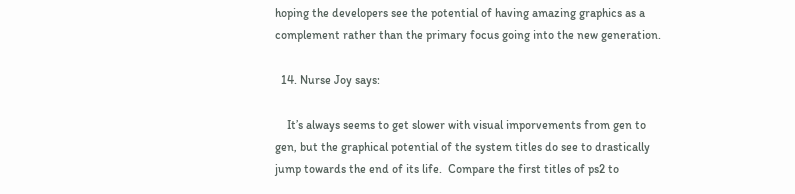hoping the developers see the potential of having amazing graphics as a complement rather than the primary focus going into the new generation.

  14. Nurse Joy says:

    It’s always seems to get slower with visual imporvements from gen to gen, but the graphical potential of the system titles do see to drastically jump towards the end of its life.  Compare the first titles of ps2 to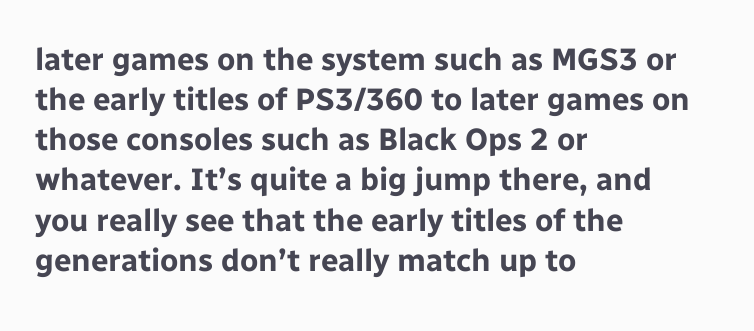later games on the system such as MGS3 or the early titles of PS3/360 to later games on those consoles such as Black Ops 2 or whatever. It’s quite a big jump there, and you really see that the early titles of the generations don’t really match up to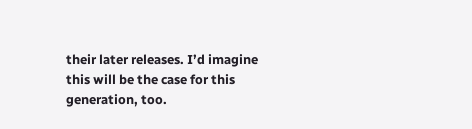their later releases. I’d imagine this will be the case for this generation, too.